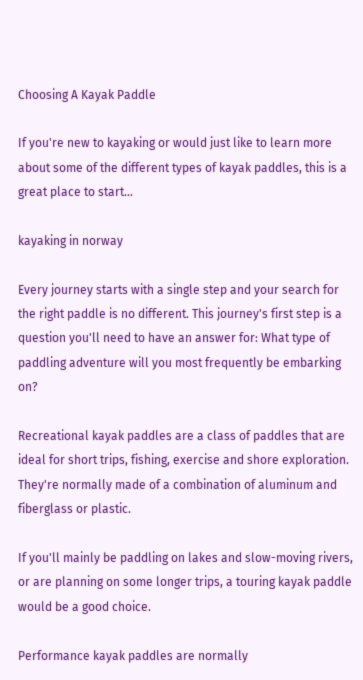Choosing A Kayak Paddle

If you're new to kayaking or would just like to learn more about some of the different types of kayak paddles, this is a great place to start…

kayaking in norway

Every journey starts with a single step and your search for the right paddle is no different. This journey's first step is a question you'll need to have an answer for: What type of paddling adventure will you most frequently be embarking on?

Recreational kayak paddles are a class of paddles that are ideal for short trips, fishing, exercise and shore exploration. They're normally made of a combination of aluminum and fiberglass or plastic.

If you'll mainly be paddling on lakes and slow-moving rivers, or are planning on some longer trips, a touring kayak paddle would be a good choice.

Performance kayak paddles are normally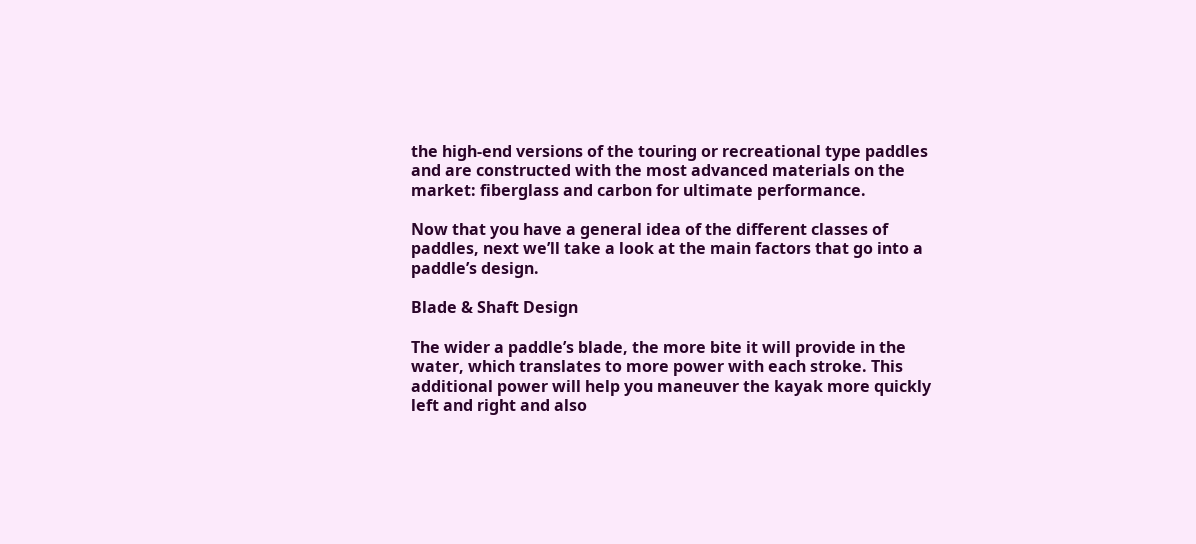the high-end versions of the touring or recreational type paddles and are constructed with the most advanced materials on the market: fiberglass and carbon for ultimate performance.

Now that you have a general idea of the different classes of paddles, next we’ll take a look at the main factors that go into a paddle’s design.

Blade & Shaft Design

The wider a paddle’s blade, the more bite it will provide in the water, which translates to more power with each stroke. This additional power will help you maneuver the kayak more quickly left and right and also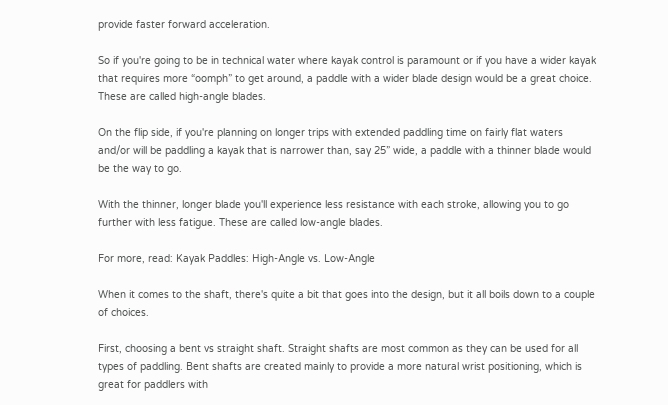provide faster forward acceleration.

So if you're going to be in technical water where kayak control is paramount or if you have a wider kayak that requires more “oomph” to get around, a paddle with a wider blade design would be a great choice. These are called high-angle blades.

On the flip side, if you're planning on longer trips with extended paddling time on fairly flat waters and/or will be paddling a kayak that is narrower than, say 25” wide, a paddle with a thinner blade would be the way to go.

With the thinner, longer blade you'll experience less resistance with each stroke, allowing you to go further with less fatigue. These are called low-angle blades.

For more, read: Kayak Paddles: High-Angle vs. Low-Angle

When it comes to the shaft, there's quite a bit that goes into the design, but it all boils down to a couple of choices.

First, choosing a bent vs straight shaft. Straight shafts are most common as they can be used for all types of paddling. Bent shafts are created mainly to provide a more natural wrist positioning, which is great for paddlers with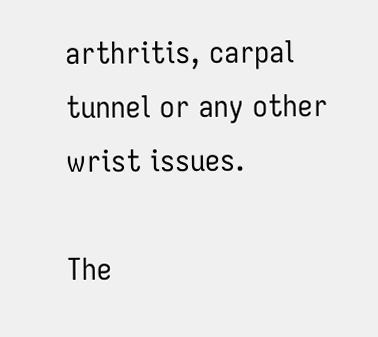arthritis, carpal tunnel or any other wrist issues.

The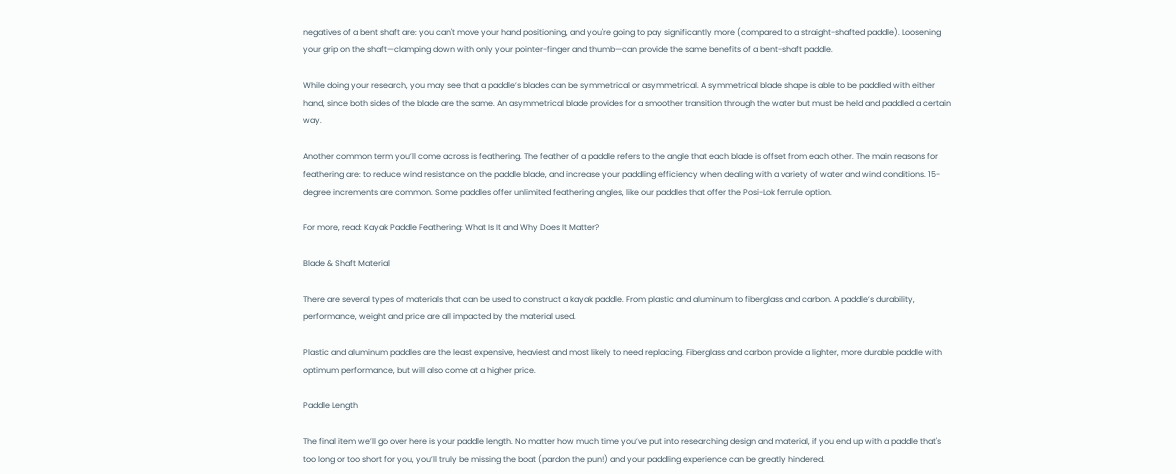negatives of a bent shaft are: you can't move your hand positioning, and you're going to pay significantly more (compared to a straight-shafted paddle). Loosening your grip on the shaft—clamping down with only your pointer-finger and thumb—can provide the same benefits of a bent-shaft paddle.

While doing your research, you may see that a paddle’s blades can be symmetrical or asymmetrical. A symmetrical blade shape is able to be paddled with either hand, since both sides of the blade are the same. An asymmetrical blade provides for a smoother transition through the water but must be held and paddled a certain way.

Another common term you’ll come across is feathering. The feather of a paddle refers to the angle that each blade is offset from each other. The main reasons for feathering are: to reduce wind resistance on the paddle blade, and increase your paddling efficiency when dealing with a variety of water and wind conditions. 15-degree increments are common. Some paddles offer unlimited feathering angles, like our paddles that offer the Posi-Lok ferrule option.

For more, read: Kayak Paddle Feathering: What Is It and Why Does It Matter?

Blade & Shaft Material

There are several types of materials that can be used to construct a kayak paddle. From plastic and aluminum to fiberglass and carbon. A paddle’s durability, performance, weight and price are all impacted by the material used.

Plastic and aluminum paddles are the least expensive, heaviest and most likely to need replacing. Fiberglass and carbon provide a lighter, more durable paddle with optimum performance, but will also come at a higher price.

Paddle Length

The final item we’ll go over here is your paddle length. No matter how much time you’ve put into researching design and material, if you end up with a paddle that's too long or too short for you, you’ll truly be missing the boat (pardon the pun!) and your paddling experience can be greatly hindered.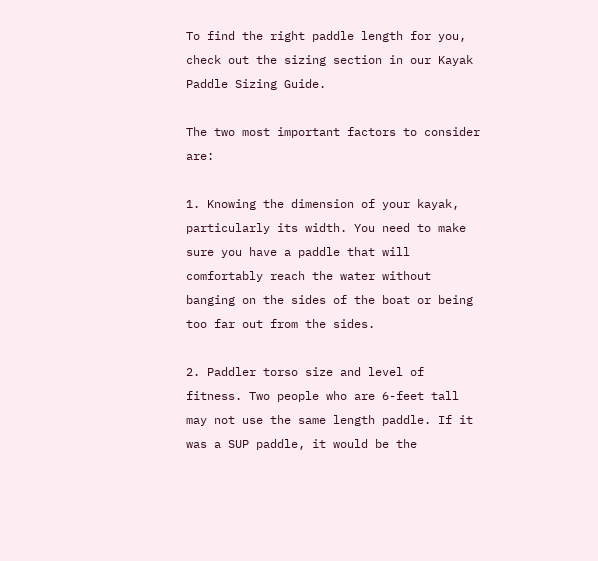To find the right paddle length for you, check out the sizing section in our Kayak Paddle Sizing Guide.

The two most important factors to consider are:

1. Knowing the dimension of your kayak, particularly its width. You need to make sure you have a paddle that will comfortably reach the water without banging on the sides of the boat or being too far out from the sides.

2. Paddler torso size and level of fitness. Two people who are 6-feet tall may not use the same length paddle. If it was a SUP paddle, it would be the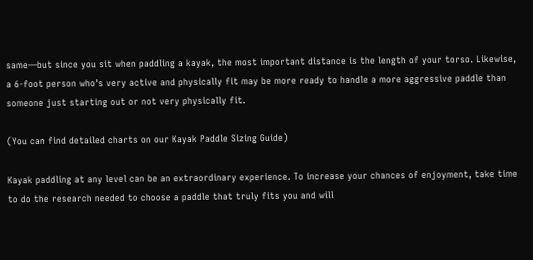same—but since you sit when paddling a kayak, the most important distance is the length of your torso. Likewise, a 6-foot person who's very active and physically fit may be more ready to handle a more aggressive paddle than someone just starting out or not very physically fit.

(You can find detailed charts on our Kayak Paddle Sizing Guide)

Kayak paddling at any level can be an extraordinary experience. To increase your chances of enjoyment, take time to do the research needed to choose a paddle that truly fits you and will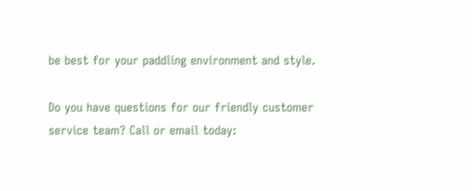be best for your paddling environment and style.

Do you have questions for our friendly customer service team? Call or email today: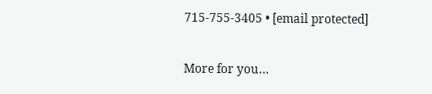715-755-3405 • [email protected]

More for you…